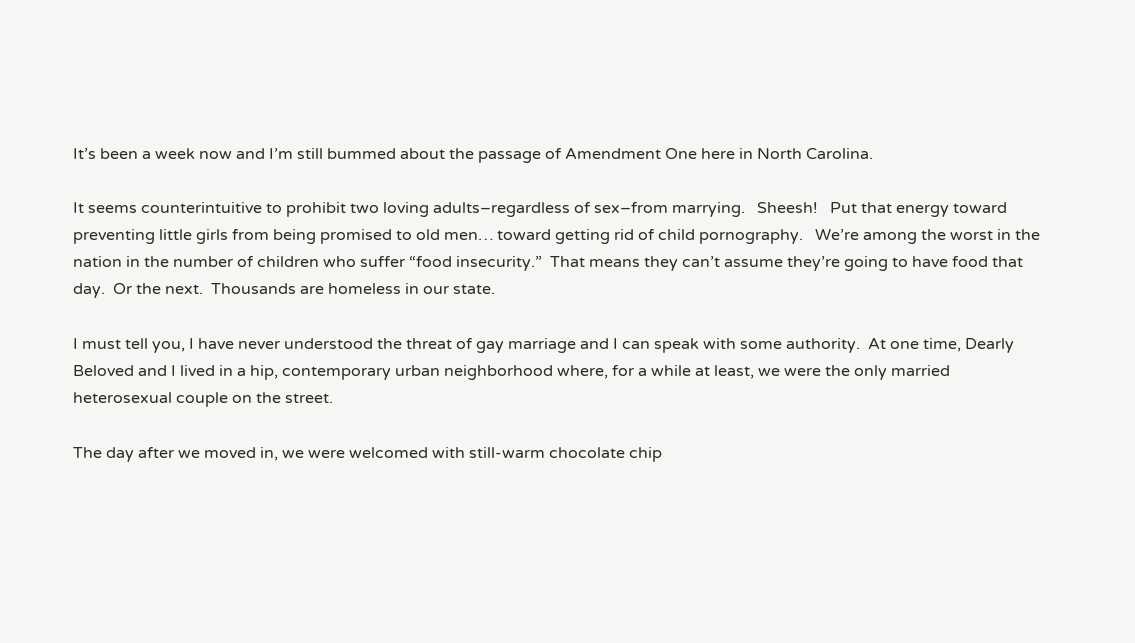It’s been a week now and I’m still bummed about the passage of Amendment One here in North Carolina.

It seems counterintuitive to prohibit two loving adults–regardless of sex–from marrying.   Sheesh!   Put that energy toward preventing little girls from being promised to old men… toward getting rid of child pornography.   We’re among the worst in the nation in the number of children who suffer “food insecurity.”  That means they can’t assume they’re going to have food that day.  Or the next.  Thousands are homeless in our state.

I must tell you, I have never understood the threat of gay marriage and I can speak with some authority.  At one time, Dearly Beloved and I lived in a hip, contemporary urban neighborhood where, for a while at least, we were the only married heterosexual couple on the street.

The day after we moved in, we were welcomed with still-warm chocolate chip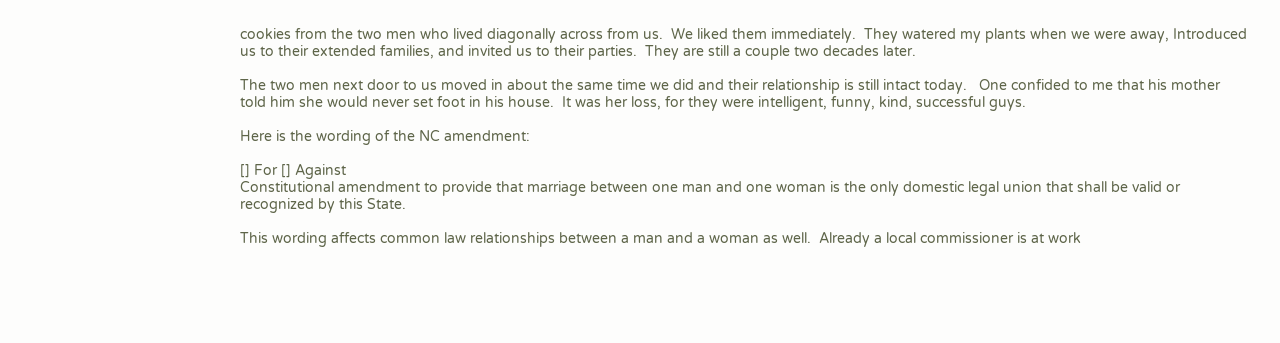cookies from the two men who lived diagonally across from us.  We liked them immediately.  They watered my plants when we were away, Introduced us to their extended families, and invited us to their parties.  They are still a couple two decades later.

The two men next door to us moved in about the same time we did and their relationship is still intact today.   One confided to me that his mother told him she would never set foot in his house.  It was her loss, for they were intelligent, funny, kind, successful guys.

Here is the wording of the NC amendment:

[] For [] Against
Constitutional amendment to provide that marriage between one man and one woman is the only domestic legal union that shall be valid or recognized by this State.

This wording affects common law relationships between a man and a woman as well.  Already a local commissioner is at work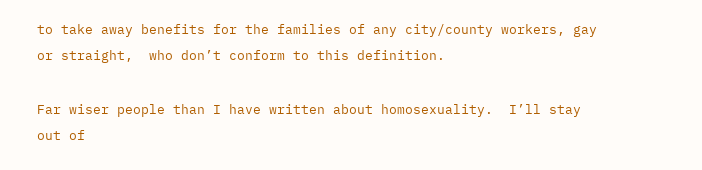to take away benefits for the families of any city/county workers, gay or straight,  who don’t conform to this definition.

Far wiser people than I have written about homosexuality.  I’ll stay out of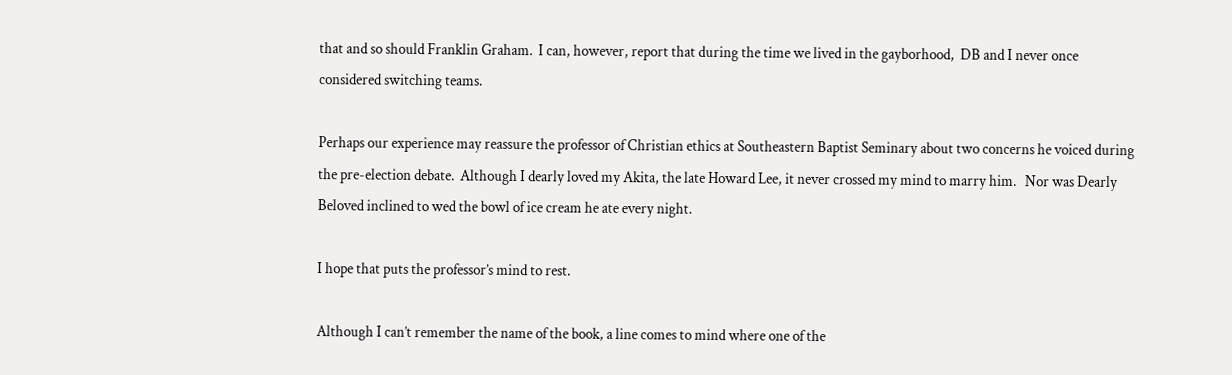that and so should Franklin Graham.  I can, however, report that during the time we lived in the gayborhood,  DB and I never once considered switching teams.

Perhaps our experience may reassure the professor of Christian ethics at Southeastern Baptist Seminary about two concerns he voiced during the pre-election debate.  Although I dearly loved my Akita, the late Howard Lee, it never crossed my mind to marry him.   Nor was Dearly Beloved inclined to wed the bowl of ice cream he ate every night.

I hope that puts the professor’s mind to rest.

Although I can’t remember the name of the book, a line comes to mind where one of the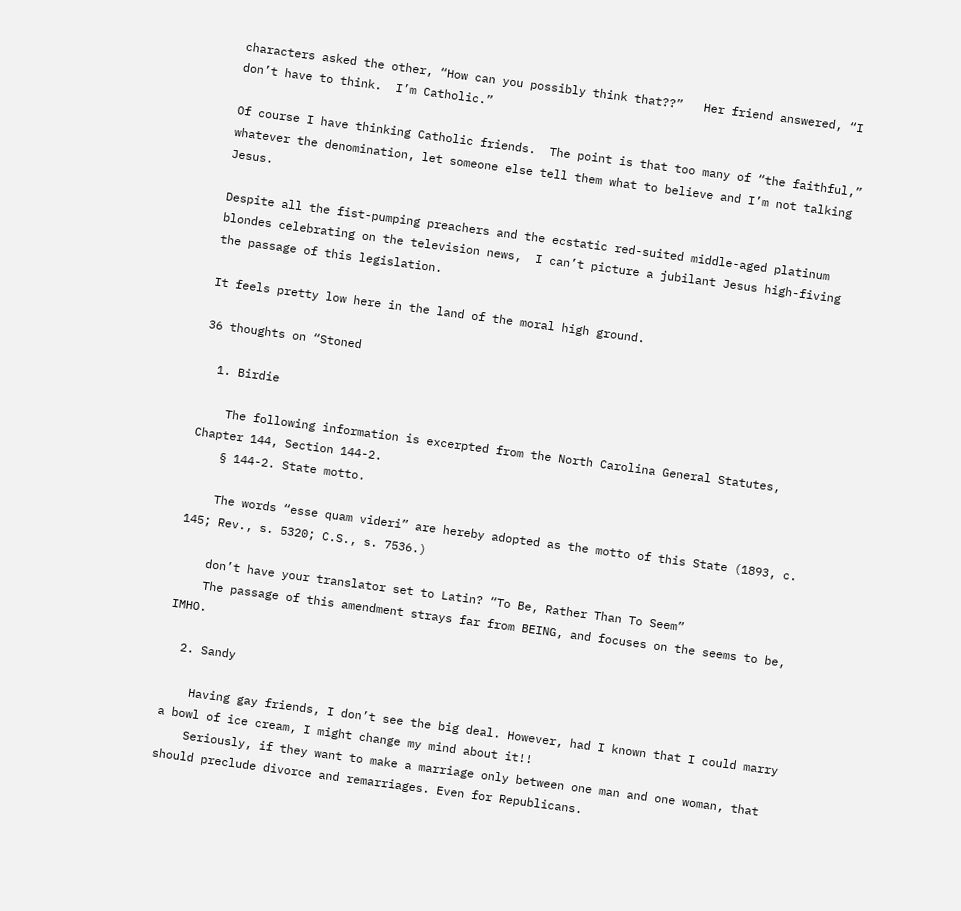characters asked the other, “How can you possibly think that??”   Her friend answered, “I don’t have to think.  I’m Catholic.”

Of course I have thinking Catholic friends.  The point is that too many of “the faithful,” whatever the denomination, let someone else tell them what to believe and I’m not talking Jesus.

Despite all the fist-pumping preachers and the ecstatic red-suited middle-aged platinum blondes celebrating on the television news,  I can’t picture a jubilant Jesus high-fiving the passage of this legislation.

It feels pretty low here in the land of the moral high ground.

36 thoughts on “Stoned

  1. Birdie

    The following information is excerpted from the North Carolina General Statutes, Chapter 144, Section 144-2.
    § 144-2. State motto.

    The words “esse quam videri” are hereby adopted as the motto of this State (1893, c. 145; Rev., s. 5320; C.S., s. 7536.)

    don’t have your translator set to Latin? “To Be, Rather Than To Seem”
    The passage of this amendment strays far from BEING, and focuses on the seems to be, IMHO.

  2. Sandy

    Having gay friends, I don’t see the big deal. However, had I known that I could marry a bowl of ice cream, I might change my mind about it!!
    Seriously, if they want to make a marriage only between one man and one woman, that should preclude divorce and remarriages. Even for Republicans.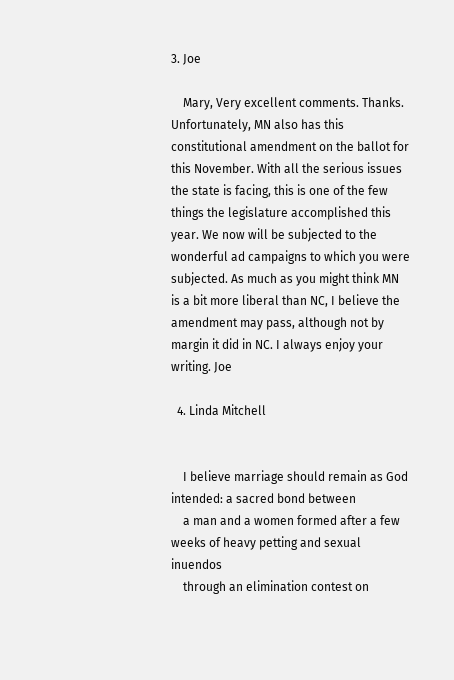3. Joe

    Mary, Very excellent comments. Thanks. Unfortunately, MN also has this constitutional amendment on the ballot for this November. With all the serious issues the state is facing, this is one of the few things the legislature accomplished this year. We now will be subjected to the wonderful ad campaigns to which you were subjected. As much as you might think MN is a bit more liberal than NC, I believe the amendment may pass, although not by margin it did in NC. I always enjoy your writing. Joe

  4. Linda Mitchell


    I believe marriage should remain as God intended: a sacred bond between
    a man and a women formed after a few weeks of heavy petting and sexual inuendos
    through an elimination contest on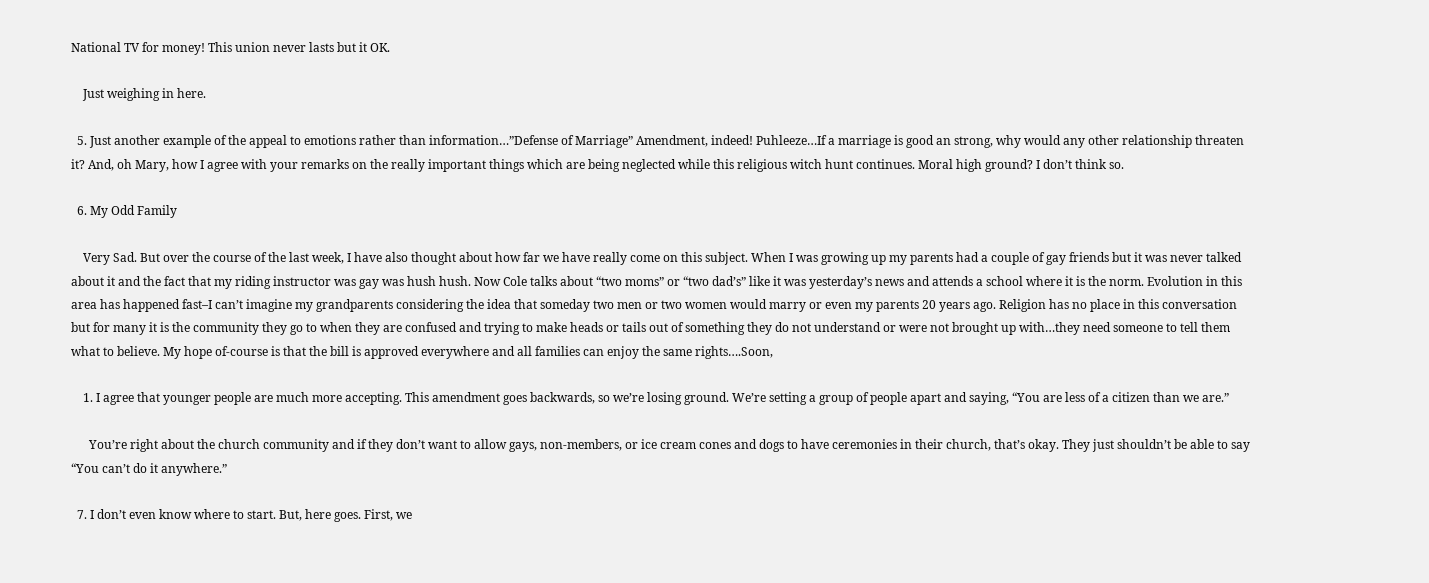National TV for money! This union never lasts but it OK.

    Just weighing in here.

  5. Just another example of the appeal to emotions rather than information…”Defense of Marriage” Amendment, indeed! Puhleeze…If a marriage is good an strong, why would any other relationship threaten it? And, oh Mary, how I agree with your remarks on the really important things which are being neglected while this religious witch hunt continues. Moral high ground? I don’t think so.

  6. My Odd Family

    Very Sad. But over the course of the last week, I have also thought about how far we have really come on this subject. When I was growing up my parents had a couple of gay friends but it was never talked about it and the fact that my riding instructor was gay was hush hush. Now Cole talks about “two moms” or “two dad’s” like it was yesterday’s news and attends a school where it is the norm. Evolution in this area has happened fast–I can’t imagine my grandparents considering the idea that someday two men or two women would marry or even my parents 20 years ago. Religion has no place in this conversation but for many it is the community they go to when they are confused and trying to make heads or tails out of something they do not understand or were not brought up with…they need someone to tell them what to believe. My hope of-course is that the bill is approved everywhere and all families can enjoy the same rights….Soon,

    1. I agree that younger people are much more accepting. This amendment goes backwards, so we’re losing ground. We’re setting a group of people apart and saying, “You are less of a citizen than we are.”

      You’re right about the church community and if they don’t want to allow gays, non-members, or ice cream cones and dogs to have ceremonies in their church, that’s okay. They just shouldn’t be able to say “You can’t do it anywhere.”

  7. I don’t even know where to start. But, here goes. First, we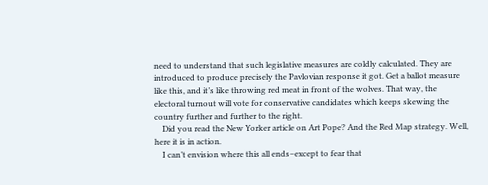need to understand that such legislative measures are coldly calculated. They are introduced to produce precisely the Pavlovian response it got. Get a ballot measure like this, and it’s like throwing red meat in front of the wolves. That way, the electoral turnout will vote for conservative candidates which keeps skewing the country further and further to the right.
    Did you read the New Yorker article on Art Pope? And the Red Map strategy. Well, here it is in action.
    I can’t envision where this all ends–except to fear that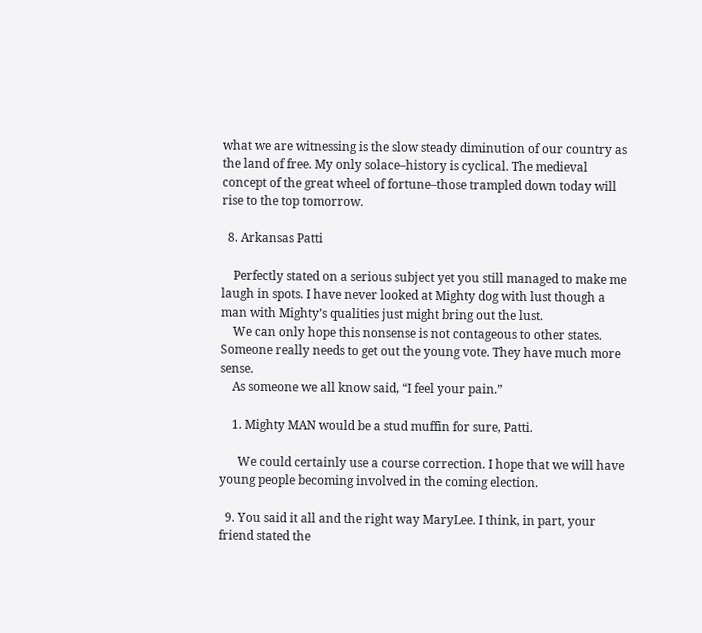what we are witnessing is the slow steady diminution of our country as the land of free. My only solace–history is cyclical. The medieval concept of the great wheel of fortune–those trampled down today will rise to the top tomorrow.

  8. Arkansas Patti

    Perfectly stated on a serious subject yet you still managed to make me laugh in spots. I have never looked at Mighty dog with lust though a man with Mighty’s qualities just might bring out the lust.
    We can only hope this nonsense is not contageous to other states. Someone really needs to get out the young vote. They have much more sense.
    As someone we all know said, “I feel your pain.”

    1. Mighty MAN would be a stud muffin for sure, Patti.

      We could certainly use a course correction. I hope that we will have young people becoming involved in the coming election.

  9. You said it all and the right way MaryLee. I think, in part, your friend stated the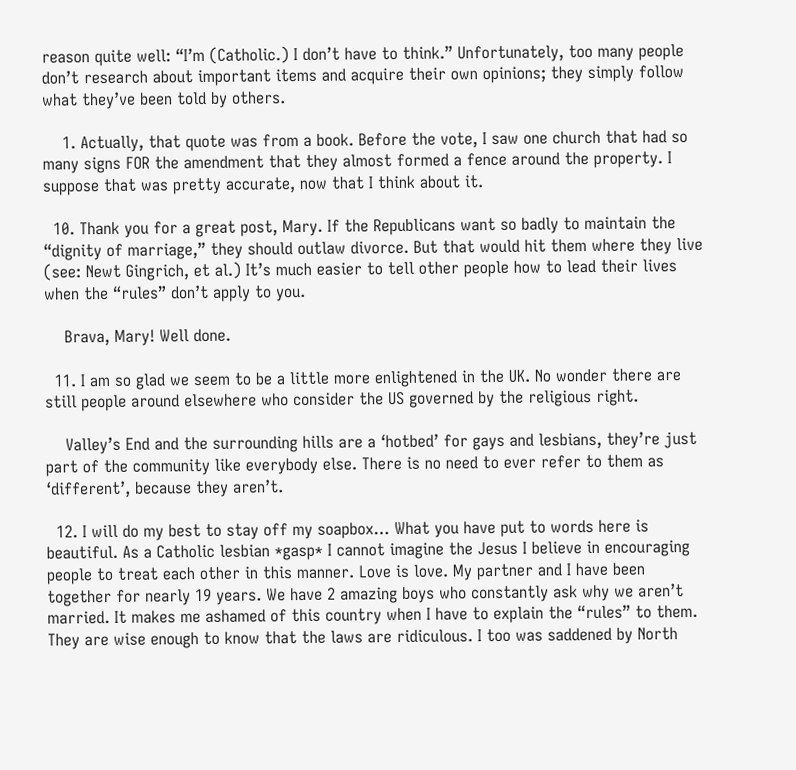reason quite well: “I’m (Catholic.) I don’t have to think.” Unfortunately, too many people don’t research about important items and acquire their own opinions; they simply follow what they’ve been told by others.

    1. Actually, that quote was from a book. Before the vote, I saw one church that had so many signs FOR the amendment that they almost formed a fence around the property. I suppose that was pretty accurate, now that I think about it.

  10. Thank you for a great post, Mary. If the Republicans want so badly to maintain the “dignity of marriage,” they should outlaw divorce. But that would hit them where they live (see: Newt Gingrich, et al.) It’s much easier to tell other people how to lead their lives when the “rules” don’t apply to you.

    Brava, Mary! Well done.

  11. I am so glad we seem to be a little more enlightened in the UK. No wonder there are still people around elsewhere who consider the US governed by the religious right.

    Valley’s End and the surrounding hills are a ‘hotbed’ for gays and lesbians, they’re just part of the community like everybody else. There is no need to ever refer to them as ‘different’, because they aren’t.

  12. I will do my best to stay off my soapbox… What you have put to words here is beautiful. As a Catholic lesbian *gasp* I cannot imagine the Jesus I believe in encouraging people to treat each other in this manner. Love is love. My partner and I have been together for nearly 19 years. We have 2 amazing boys who constantly ask why we aren’t married. It makes me ashamed of this country when I have to explain the “rules” to them. They are wise enough to know that the laws are ridiculous. I too was saddened by North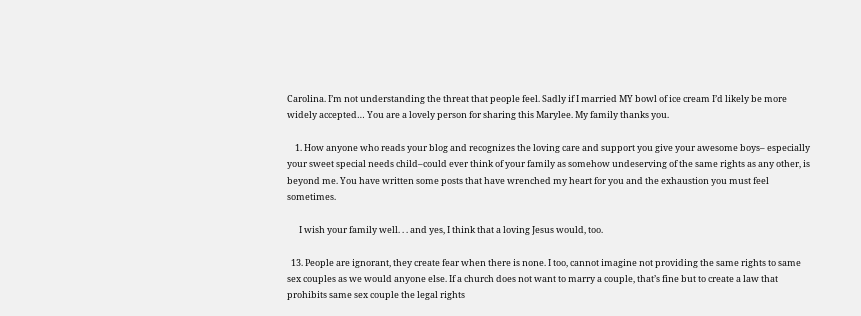Carolina. I’m not understanding the threat that people feel. Sadly if I married MY bowl of ice cream I’d likely be more widely accepted… You are a lovely person for sharing this Marylee. My family thanks you.

    1. How anyone who reads your blog and recognizes the loving care and support you give your awesome boys– especially your sweet special needs child–could ever think of your family as somehow undeserving of the same rights as any other, is beyond me. You have written some posts that have wrenched my heart for you and the exhaustion you must feel sometimes.

      I wish your family well. . . and yes, I think that a loving Jesus would, too.

  13. People are ignorant, they create fear when there is none. I too, cannot imagine not providing the same rights to same sex couples as we would anyone else. If a church does not want to marry a couple, that’s fine but to create a law that prohibits same sex couple the legal rights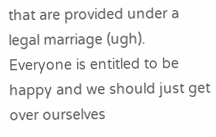that are provided under a legal marriage (ugh). Everyone is entitled to be happy and we should just get over ourselves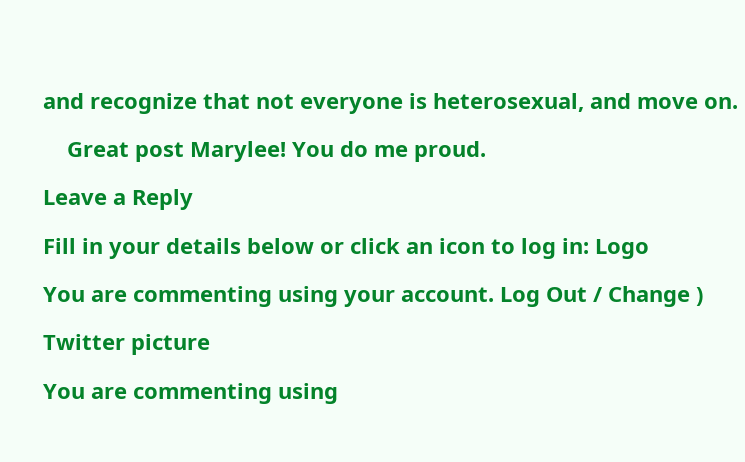and recognize that not everyone is heterosexual, and move on.

    Great post Marylee! You do me proud.

Leave a Reply

Fill in your details below or click an icon to log in: Logo

You are commenting using your account. Log Out / Change )

Twitter picture

You are commenting using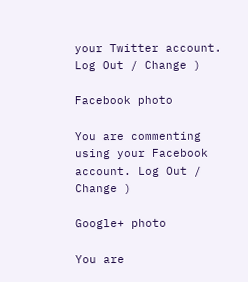your Twitter account. Log Out / Change )

Facebook photo

You are commenting using your Facebook account. Log Out / Change )

Google+ photo

You are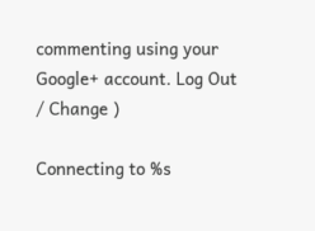commenting using your Google+ account. Log Out / Change )

Connecting to %s